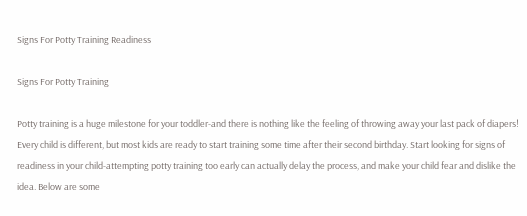Signs For Potty Training Readiness

Signs For Potty Training

Potty training is a huge milestone for your toddler-and there is nothing like the feeling of throwing away your last pack of diapers! Every child is different, but most kids are ready to start training some time after their second birthday. Start looking for signs of readiness in your child-attempting potty training too early can actually delay the process, and make your child fear and dislike the idea. Below are some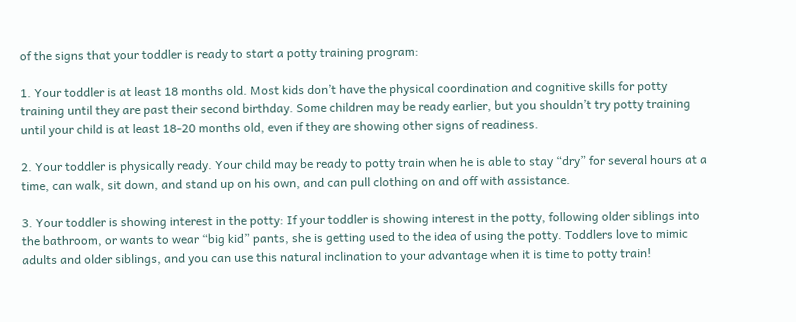of the signs that your toddler is ready to start a potty training program:

1. Your toddler is at least 18 months old. Most kids don’t have the physical coordination and cognitive skills for potty training until they are past their second birthday. Some children may be ready earlier, but you shouldn’t try potty training until your child is at least 18-20 months old, even if they are showing other signs of readiness.

2. Your toddler is physically ready. Your child may be ready to potty train when he is able to stay “dry” for several hours at a time, can walk, sit down, and stand up on his own, and can pull clothing on and off with assistance.

3. Your toddler is showing interest in the potty: If your toddler is showing interest in the potty, following older siblings into the bathroom, or wants to wear “big kid” pants, she is getting used to the idea of using the potty. Toddlers love to mimic adults and older siblings, and you can use this natural inclination to your advantage when it is time to potty train!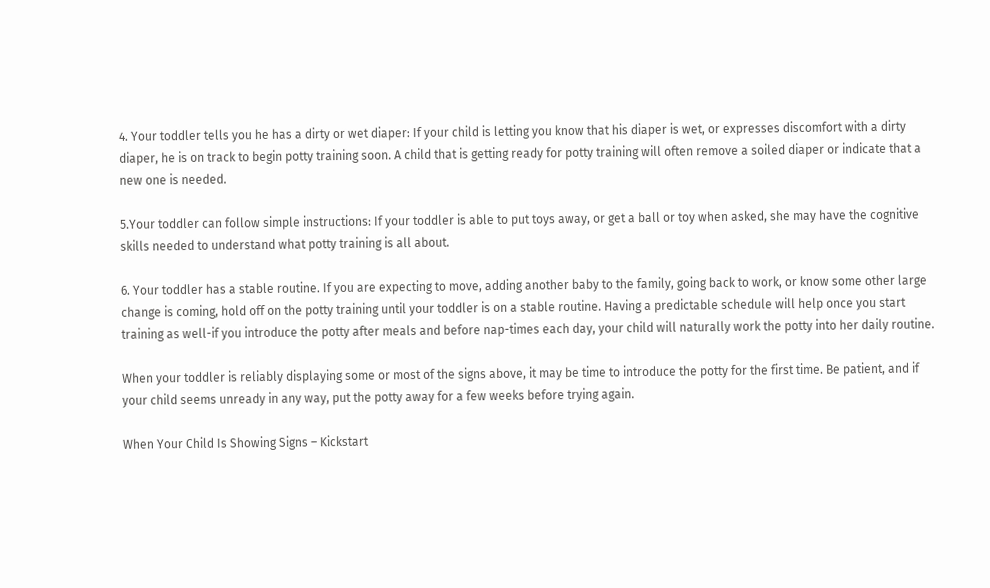4. Your toddler tells you he has a dirty or wet diaper: If your child is letting you know that his diaper is wet, or expresses discomfort with a dirty diaper, he is on track to begin potty training soon. A child that is getting ready for potty training will often remove a soiled diaper or indicate that a new one is needed.

5.Your toddler can follow simple instructions: If your toddler is able to put toys away, or get a ball or toy when asked, she may have the cognitive skills needed to understand what potty training is all about.

6. Your toddler has a stable routine. If you are expecting to move, adding another baby to the family, going back to work, or know some other large change is coming, hold off on the potty training until your toddler is on a stable routine. Having a predictable schedule will help once you start training as well-if you introduce the potty after meals and before nap-times each day, your child will naturally work the potty into her daily routine.

When your toddler is reliably displaying some or most of the signs above, it may be time to introduce the potty for the first time. Be patient, and if your child seems unready in any way, put the potty away for a few weeks before trying again.

When Your Child Is Showing Signs – Kickstart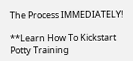The Process IMMEDIATELY!

**Learn How To Kickstart Potty Training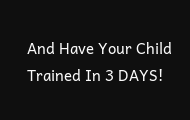And Have Your Child Trained In 3 DAYS!